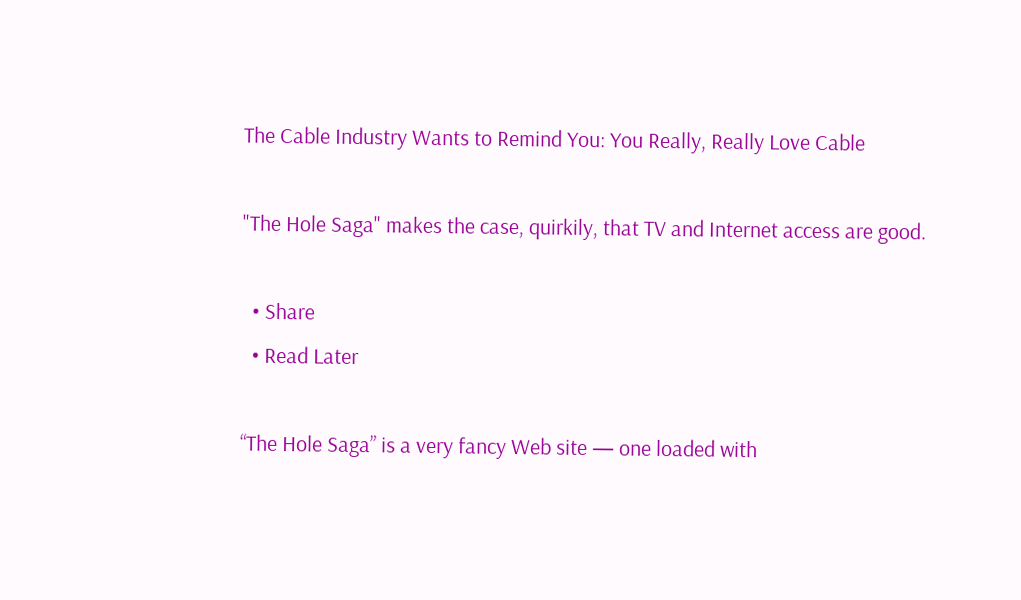The Cable Industry Wants to Remind You: You Really, Really Love Cable

"The Hole Saga" makes the case, quirkily, that TV and Internet access are good.

  • Share
  • Read Later

“The Hole Saga” is a very fancy Web site — one loaded with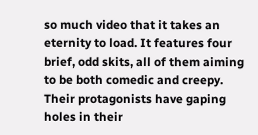so much video that it takes an eternity to load. It features four brief, odd skits, all of them aiming to be both comedic and creepy. Their protagonists have gaping holes in their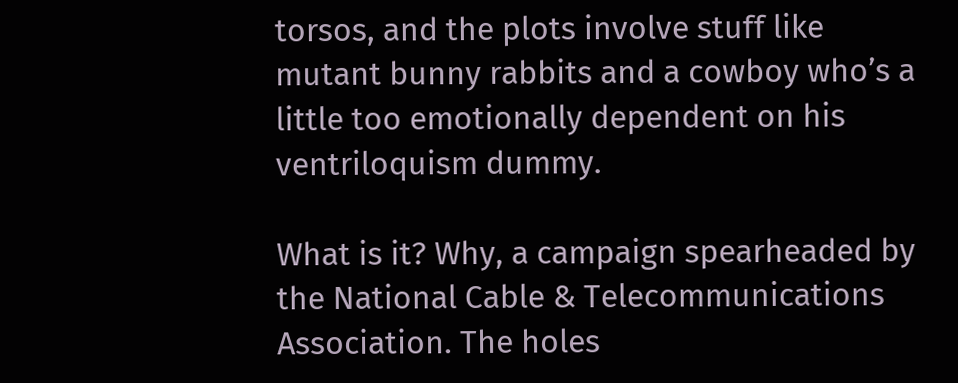torsos, and the plots involve stuff like mutant bunny rabbits and a cowboy who’s a little too emotionally dependent on his ventriloquism dummy.

What is it? Why, a campaign spearheaded by the National Cable & Telecommunications Association. The holes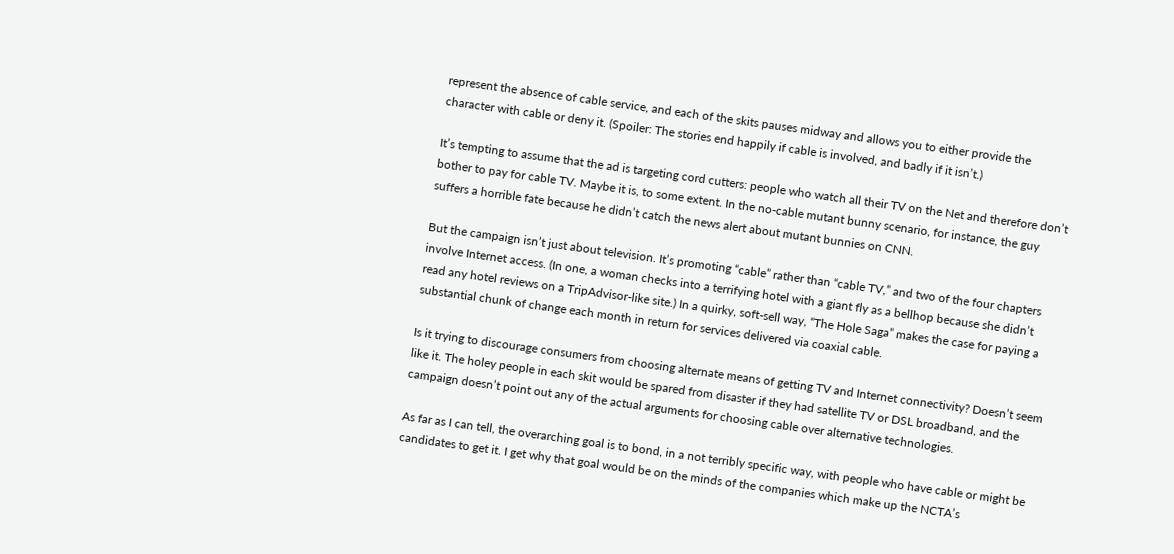represent the absence of cable service, and each of the skits pauses midway and allows you to either provide the character with cable or deny it. (Spoiler: The stories end happily if cable is involved, and badly if it isn’t.)

It’s tempting to assume that the ad is targeting cord cutters: people who watch all their TV on the Net and therefore don’t bother to pay for cable TV. Maybe it is, to some extent. In the no-cable mutant bunny scenario, for instance, the guy suffers a horrible fate because he didn’t catch the news alert about mutant bunnies on CNN.

But the campaign isn’t just about television. It’s promoting “cable” rather than “cable TV,” and two of the four chapters involve Internet access. (In one, a woman checks into a terrifying hotel with a giant fly as a bellhop because she didn’t read any hotel reviews on a TripAdvisor-like site.) In a quirky, soft-sell way, “The Hole Saga” makes the case for paying a substantial chunk of change each month in return for services delivered via coaxial cable.

Is it trying to discourage consumers from choosing alternate means of getting TV and Internet connectivity? Doesn’t seem like it. The holey people in each skit would be spared from disaster if they had satellite TV or DSL broadband, and the campaign doesn’t point out any of the actual arguments for choosing cable over alternative technologies.

As far as I can tell, the overarching goal is to bond, in a not terribly specific way, with people who have cable or might be candidates to get it. I get why that goal would be on the minds of the companies which make up the NCTA’s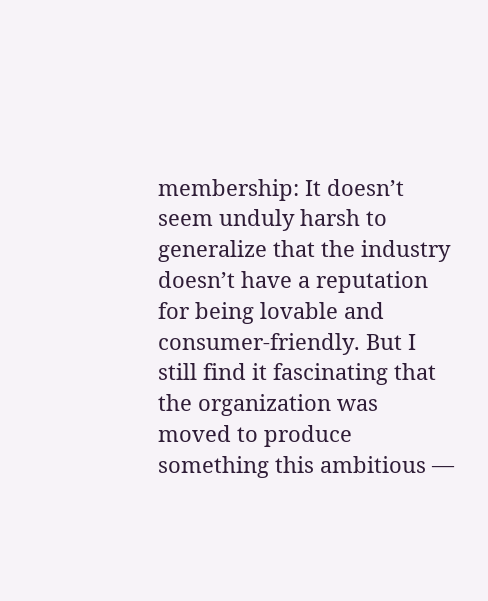membership: It doesn’t seem unduly harsh to generalize that the industry doesn’t have a reputation for being lovable and consumer-friendly. But I still find it fascinating that the organization was moved to produce something this ambitious —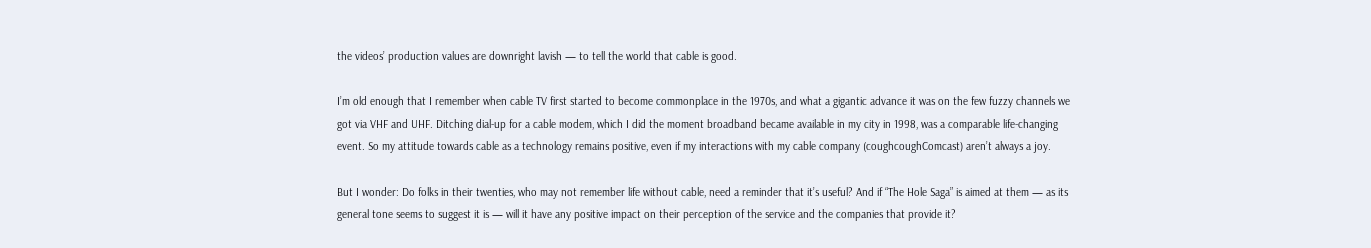the videos’ production values are downright lavish — to tell the world that cable is good.

I’m old enough that I remember when cable TV first started to become commonplace in the 1970s, and what a gigantic advance it was on the few fuzzy channels we got via VHF and UHF. Ditching dial-up for a cable modem, which I did the moment broadband became available in my city in 1998, was a comparable life-changing event. So my attitude towards cable as a technology remains positive, even if my interactions with my cable company (coughcoughComcast) aren’t always a joy.

But I wonder: Do folks in their twenties, who may not remember life without cable, need a reminder that it’s useful? And if “The Hole Saga” is aimed at them — as its general tone seems to suggest it is — will it have any positive impact on their perception of the service and the companies that provide it?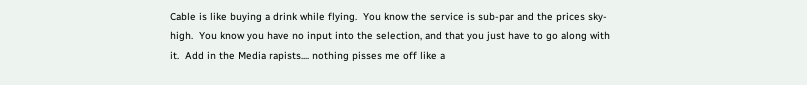Cable is like buying a drink while flying.  You know the service is sub-par and the prices sky-high.  You know you have no input into the selection, and that you just have to go along with it.  Add in the Media rapists.... nothing pisses me off like a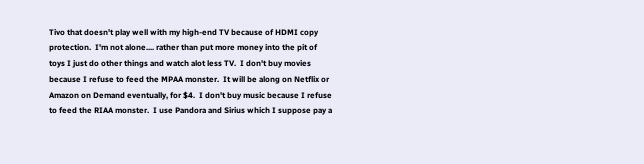Tivo that doesn't play well with my high-end TV because of HDMI copy protection.  I'm not alone.... rather than put more money into the pit of toys I just do other things and watch alot less TV.  I don't buy movies because I refuse to feed the MPAA monster.  It will be along on Netflix or Amazon on Demand eventually, for $4.  I don't buy music because I refuse to feed the RIAA monster.  I use Pandora and Sirius which I suppose pay a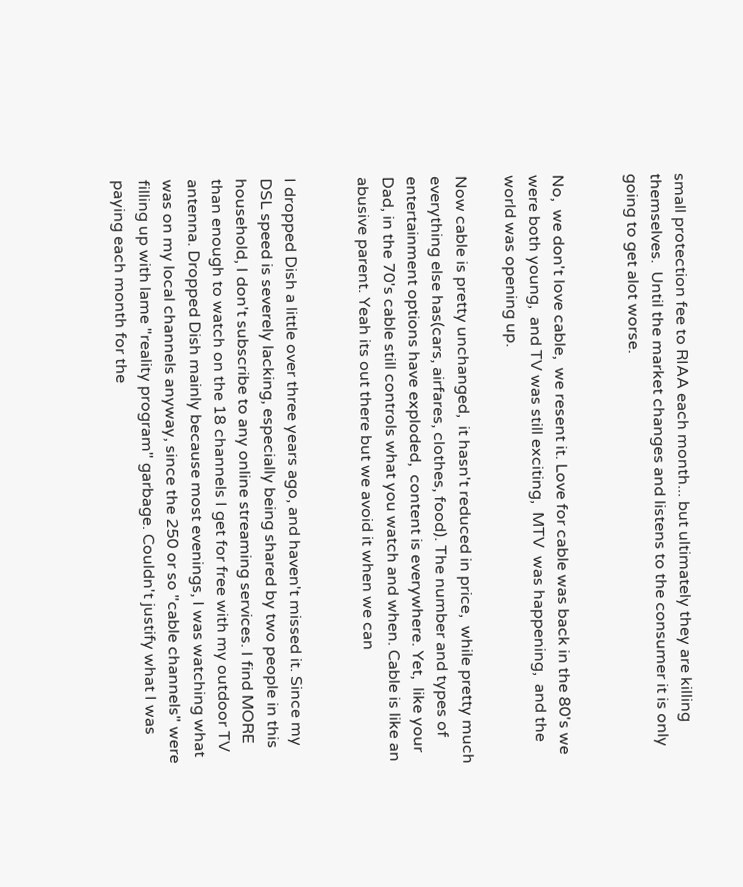small protection fee to RIAA each month... but ultimately they are killing themselves.  Until the market changes and listens to the consumer it is only going to get alot worse.


No,  we don't love cable,  we resent it. Love for cable was back in the 80's we were both young,  and TV was still exciting,  MTV  was happening,  and the world was opening up.

Now cable is pretty unchanged,  it hasn't reduced in price,  while pretty much everything else has(cars, airfares, clothes, food). The number and types of entertainment options have exploded,  content is everywhere. Yet,  like your Dad, in the 70's cable still controls what you watch and when. Cable is like an abusive parent. Yeah its out there but we avoid it when we can


I dropped Dish a little over three years ago, and haven't missed it. Since my DSL speed is severely lacking, especially being shared by two people in this household, I don't subscribe to any online streaming services. I find MORE than enough to watch on the 18 channels I get for free with my outdoor TV antenna. Dropped Dish mainly because most evenings, I was watching what was on my local channels anyway, since the 250 or so "cable channels" were filling up with lame "reality program" garbage. Couldn't justify what I was paying each month for the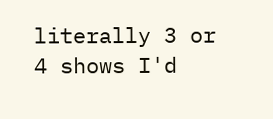literally 3 or 4 shows I'd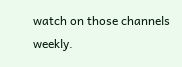watch on those channels weekly.